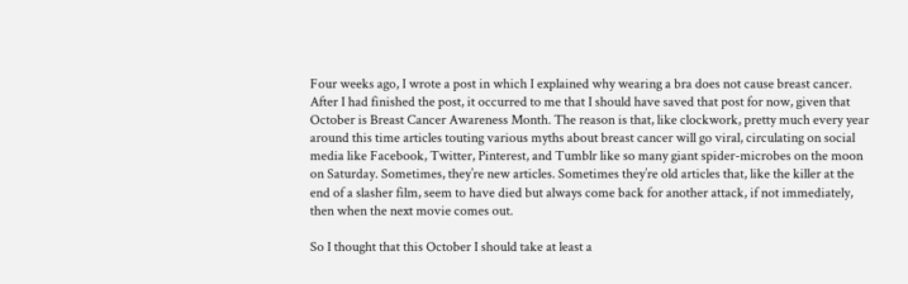Four weeks ago, I wrote a post in which I explained why wearing a bra does not cause breast cancer. After I had finished the post, it occurred to me that I should have saved that post for now, given that October is Breast Cancer Awareness Month. The reason is that, like clockwork, pretty much every year around this time articles touting various myths about breast cancer will go viral, circulating on social media like Facebook, Twitter, Pinterest, and Tumblr like so many giant spider-microbes on the moon on Saturday. Sometimes, they’re new articles. Sometimes they’re old articles that, like the killer at the end of a slasher film, seem to have died but always come back for another attack, if not immediately, then when the next movie comes out.

So I thought that this October I should take at least a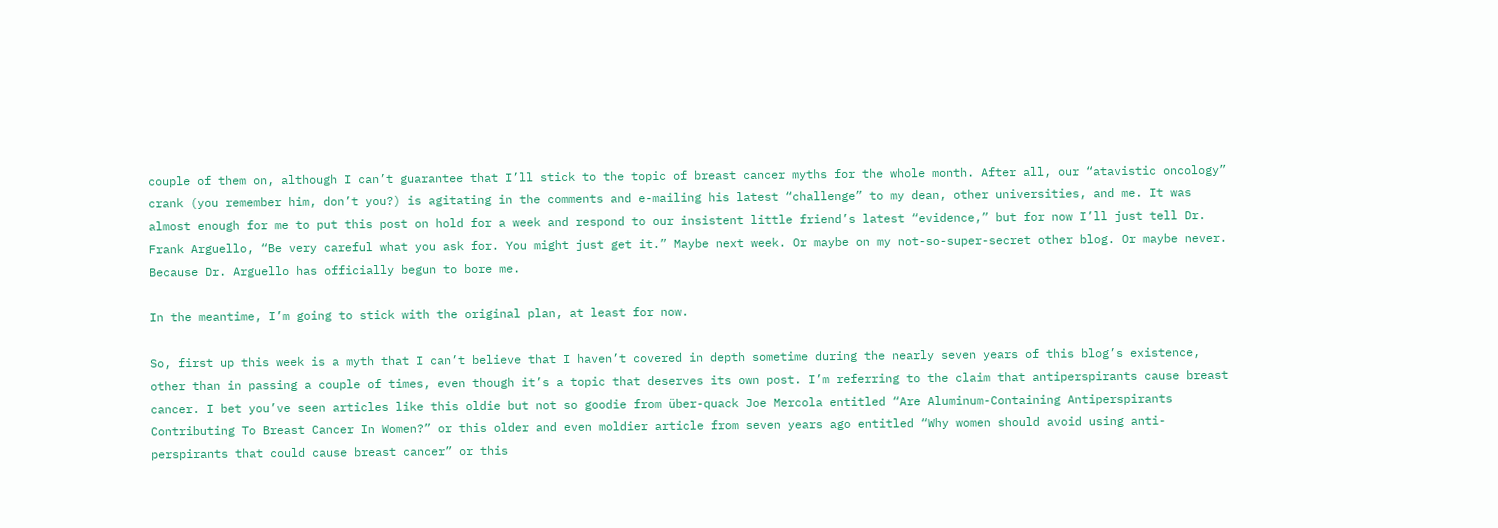couple of them on, although I can’t guarantee that I’ll stick to the topic of breast cancer myths for the whole month. After all, our “atavistic oncology” crank (you remember him, don’t you?) is agitating in the comments and e-mailing his latest “challenge” to my dean, other universities, and me. It was almost enough for me to put this post on hold for a week and respond to our insistent little friend’s latest “evidence,” but for now I’ll just tell Dr. Frank Arguello, “Be very careful what you ask for. You might just get it.” Maybe next week. Or maybe on my not-so-super-secret other blog. Or maybe never. Because Dr. Arguello has officially begun to bore me.

In the meantime, I’m going to stick with the original plan, at least for now.

So, first up this week is a myth that I can’t believe that I haven’t covered in depth sometime during the nearly seven years of this blog’s existence, other than in passing a couple of times, even though it’s a topic that deserves its own post. I’m referring to the claim that antiperspirants cause breast cancer. I bet you’ve seen articles like this oldie but not so goodie from über-quack Joe Mercola entitled “Are Aluminum-Containing Antiperspirants Contributing To Breast Cancer In Women?” or this older and even moldier article from seven years ago entitled “Why women should avoid using anti-perspirants that could cause breast cancer” or this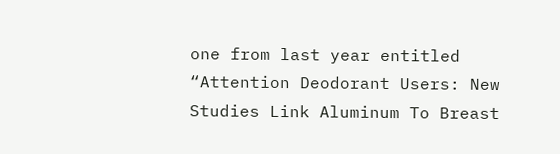one from last year entitled “Attention Deodorant Users: New Studies Link Aluminum To Breast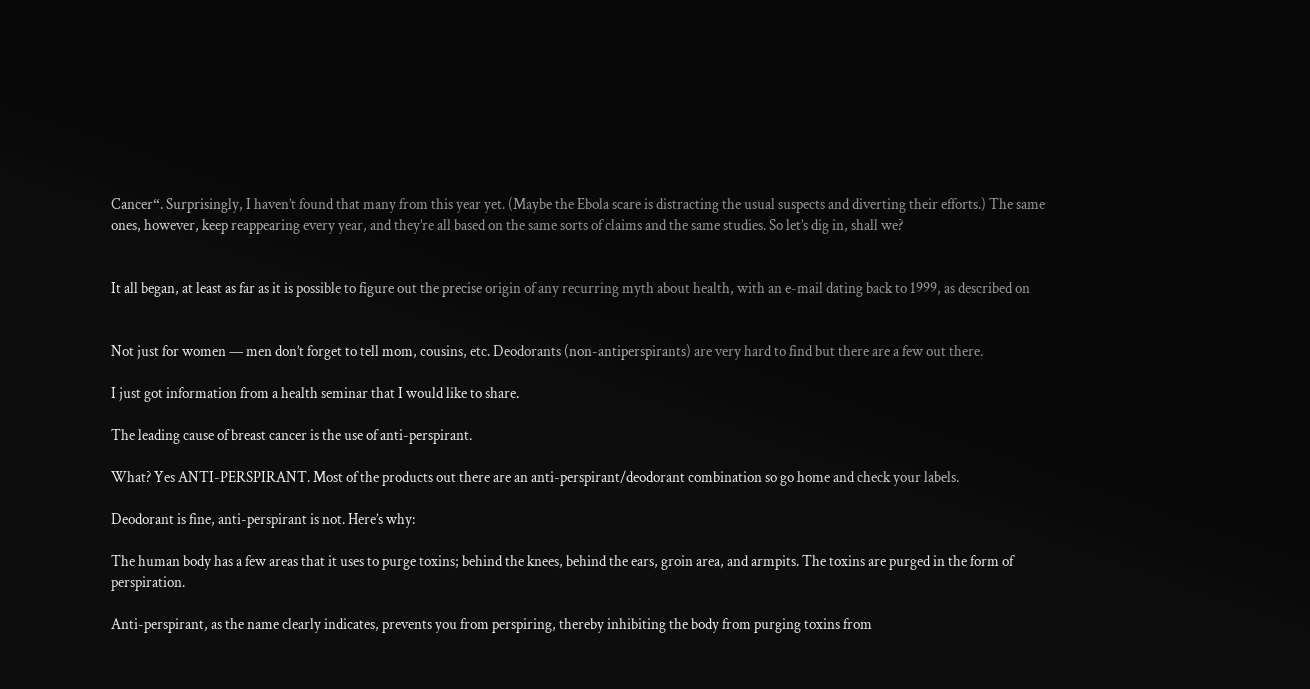Cancer“. Surprisingly, I haven’t found that many from this year yet. (Maybe the Ebola scare is distracting the usual suspects and diverting their efforts.) The same ones, however, keep reappearing every year, and they’re all based on the same sorts of claims and the same studies. So let’s dig in, shall we?


It all began, at least as far as it is possible to figure out the precise origin of any recurring myth about health, with an e-mail dating back to 1999, as described on


Not just for women — men don’t forget to tell mom, cousins, etc. Deodorants (non-antiperspirants) are very hard to find but there are a few out there.

I just got information from a health seminar that I would like to share.

The leading cause of breast cancer is the use of anti-perspirant.

What? Yes ANTI-PERSPIRANT. Most of the products out there are an anti-perspirant/deodorant combination so go home and check your labels.

Deodorant is fine, anti-perspirant is not. Here’s why:

The human body has a few areas that it uses to purge toxins; behind the knees, behind the ears, groin area, and armpits. The toxins are purged in the form of perspiration.

Anti-perspirant, as the name clearly indicates, prevents you from perspiring, thereby inhibiting the body from purging toxins from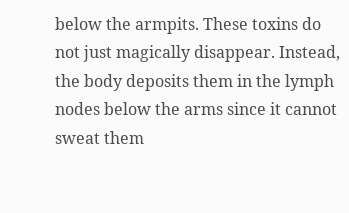below the armpits. These toxins do not just magically disappear. Instead, the body deposits them in the lymph nodes below the arms since it cannot sweat them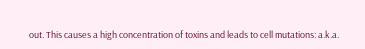out. This causes a high concentration of toxins and leads to cell mutations: a.k.a.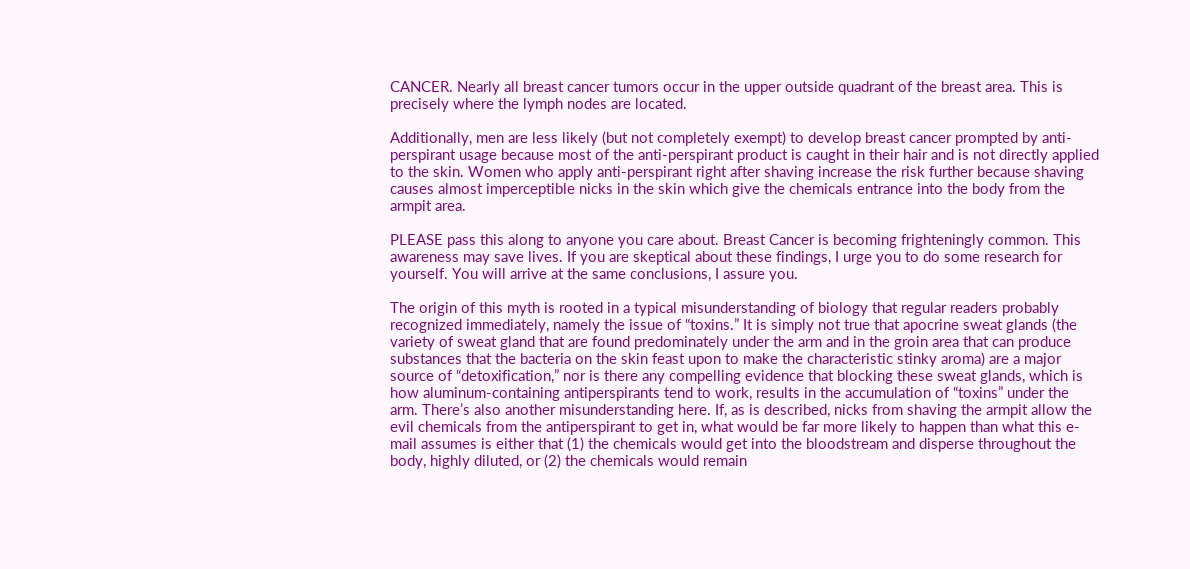CANCER. Nearly all breast cancer tumors occur in the upper outside quadrant of the breast area. This is precisely where the lymph nodes are located.

Additionally, men are less likely (but not completely exempt) to develop breast cancer prompted by anti-perspirant usage because most of the anti-perspirant product is caught in their hair and is not directly applied to the skin. Women who apply anti-perspirant right after shaving increase the risk further because shaving causes almost imperceptible nicks in the skin which give the chemicals entrance into the body from the armpit area.

PLEASE pass this along to anyone you care about. Breast Cancer is becoming frighteningly common. This awareness may save lives. If you are skeptical about these findings, I urge you to do some research for yourself. You will arrive at the same conclusions, I assure you.

The origin of this myth is rooted in a typical misunderstanding of biology that regular readers probably recognized immediately, namely the issue of “toxins.” It is simply not true that apocrine sweat glands (the variety of sweat gland that are found predominately under the arm and in the groin area that can produce substances that the bacteria on the skin feast upon to make the characteristic stinky aroma) are a major source of “detoxification,” nor is there any compelling evidence that blocking these sweat glands, which is how aluminum-containing antiperspirants tend to work, results in the accumulation of “toxins” under the arm. There’s also another misunderstanding here. If, as is described, nicks from shaving the armpit allow the evil chemicals from the antiperspirant to get in, what would be far more likely to happen than what this e-mail assumes is either that (1) the chemicals would get into the bloodstream and disperse throughout the body, highly diluted, or (2) the chemicals would remain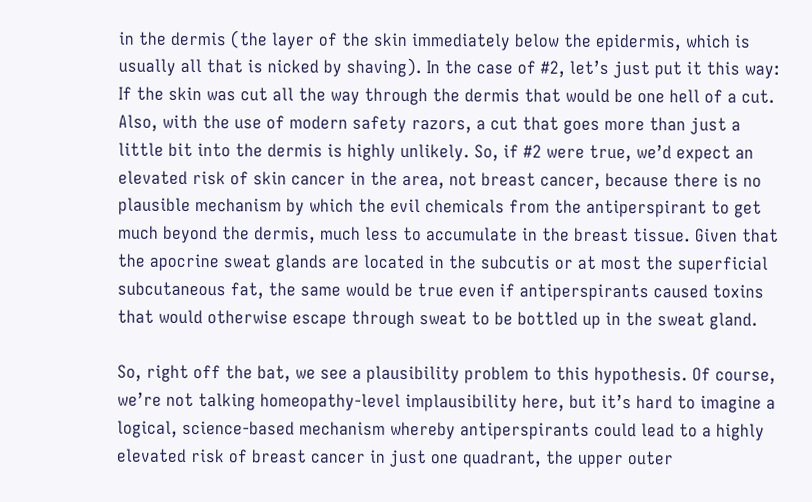in the dermis (the layer of the skin immediately below the epidermis, which is usually all that is nicked by shaving). In the case of #2, let’s just put it this way: If the skin was cut all the way through the dermis that would be one hell of a cut. Also, with the use of modern safety razors, a cut that goes more than just a little bit into the dermis is highly unlikely. So, if #2 were true, we’d expect an elevated risk of skin cancer in the area, not breast cancer, because there is no plausible mechanism by which the evil chemicals from the antiperspirant to get much beyond the dermis, much less to accumulate in the breast tissue. Given that the apocrine sweat glands are located in the subcutis or at most the superficial subcutaneous fat, the same would be true even if antiperspirants caused toxins that would otherwise escape through sweat to be bottled up in the sweat gland.

So, right off the bat, we see a plausibility problem to this hypothesis. Of course, we’re not talking homeopathy-level implausibility here, but it’s hard to imagine a logical, science-based mechanism whereby antiperspirants could lead to a highly elevated risk of breast cancer in just one quadrant, the upper outer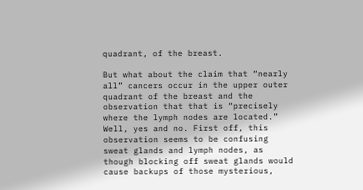quadrant, of the breast.

But what about the claim that “nearly all” cancers occur in the upper outer quadrant of the breast and the observation that that is “precisely where the lymph nodes are located.” Well, yes and no. First off, this observation seems to be confusing sweat glands and lymph nodes, as though blocking off sweat glands would cause backups of those mysterious,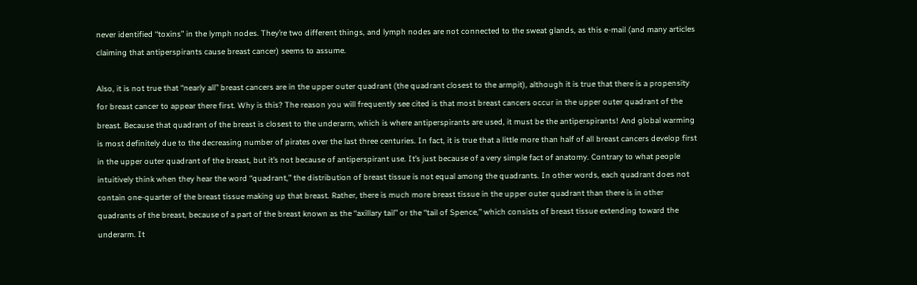never identified “toxins” in the lymph nodes. They’re two different things, and lymph nodes are not connected to the sweat glands, as this e-mail (and many articles claiming that antiperspirants cause breast cancer) seems to assume.

Also, it is not true that “nearly all” breast cancers are in the upper outer quadrant (the quadrant closest to the armpit), although it is true that there is a propensity for breast cancer to appear there first. Why is this? The reason you will frequently see cited is that most breast cancers occur in the upper outer quadrant of the breast. Because that quadrant of the breast is closest to the underarm, which is where antiperspirants are used, it must be the antiperspirants! And global warming is most definitely due to the decreasing number of pirates over the last three centuries. In fact, it is true that a little more than half of all breast cancers develop first in the upper outer quadrant of the breast, but it’s not because of antiperspirant use. It’s just because of a very simple fact of anatomy. Contrary to what people intuitively think when they hear the word “quadrant,” the distribution of breast tissue is not equal among the quadrants. In other words, each quadrant does not contain one-quarter of the breast tissue making up that breast. Rather, there is much more breast tissue in the upper outer quadrant than there is in other quadrants of the breast, because of a part of the breast known as the “axillary tail” or the “tail of Spence,” which consists of breast tissue extending toward the underarm. It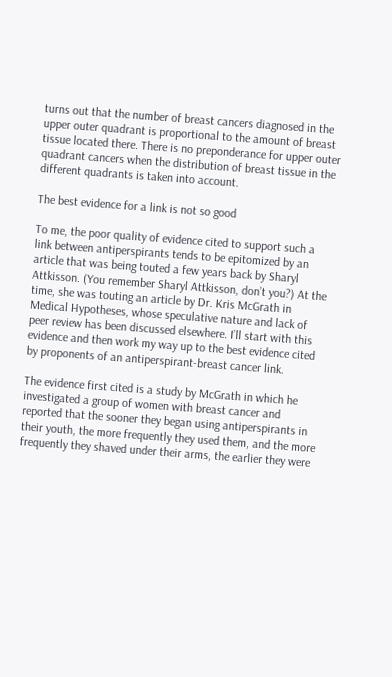turns out that the number of breast cancers diagnosed in the upper outer quadrant is proportional to the amount of breast tissue located there. There is no preponderance for upper outer quadrant cancers when the distribution of breast tissue in the different quadrants is taken into account.

The best evidence for a link is not so good

To me, the poor quality of evidence cited to support such a link between antiperspirants tends to be epitomized by an article that was being touted a few years back by Sharyl Attkisson. (You remember Sharyl Attkisson, don’t you?) At the time, she was touting an article by Dr. Kris McGrath in Medical Hypotheses, whose speculative nature and lack of peer review has been discussed elsewhere. I’ll start with this evidence and then work my way up to the best evidence cited by proponents of an antiperspirant-breast cancer link.

The evidence first cited is a study by McGrath in which he investigated a group of women with breast cancer and reported that the sooner they began using antiperspirants in their youth, the more frequently they used them, and the more frequently they shaved under their arms, the earlier they were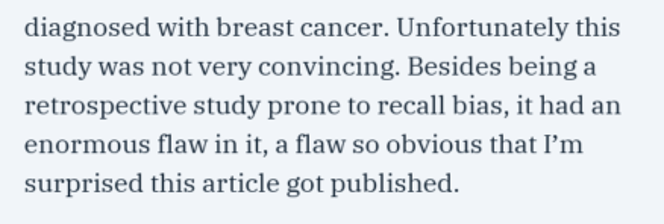diagnosed with breast cancer. Unfortunately this study was not very convincing. Besides being a retrospective study prone to recall bias, it had an enormous flaw in it, a flaw so obvious that I’m surprised this article got published.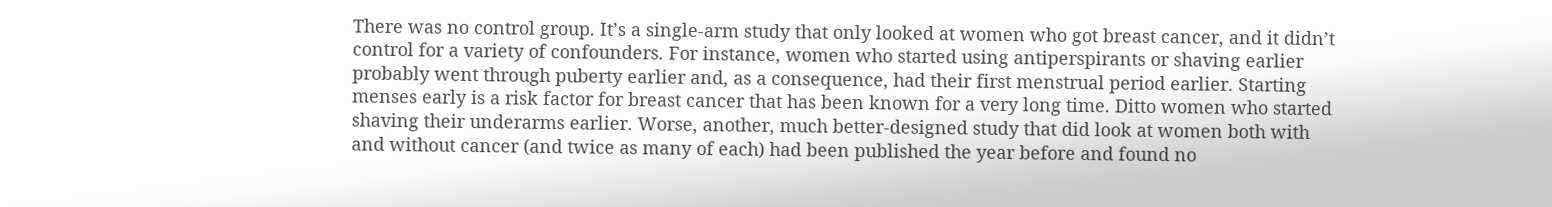There was no control group. It’s a single-arm study that only looked at women who got breast cancer, and it didn’t control for a variety of confounders. For instance, women who started using antiperspirants or shaving earlier probably went through puberty earlier and, as a consequence, had their first menstrual period earlier. Starting menses early is a risk factor for breast cancer that has been known for a very long time. Ditto women who started shaving their underarms earlier. Worse, another, much better-designed study that did look at women both with and without cancer (and twice as many of each) had been published the year before and found no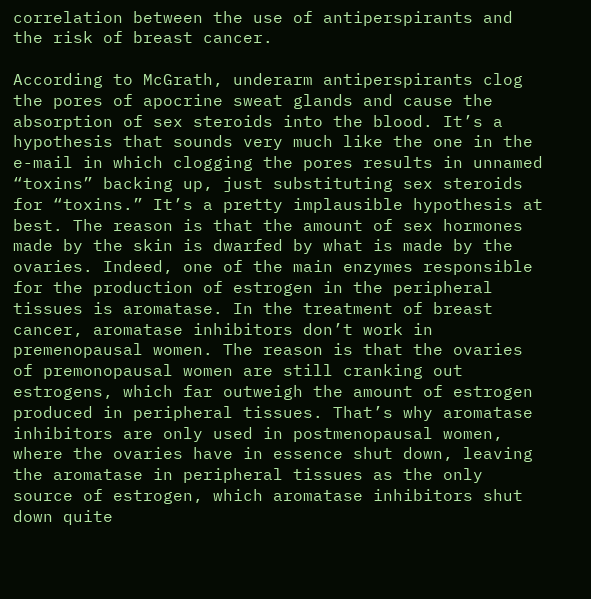correlation between the use of antiperspirants and the risk of breast cancer.

According to McGrath, underarm antiperspirants clog the pores of apocrine sweat glands and cause the absorption of sex steroids into the blood. It’s a hypothesis that sounds very much like the one in the e-mail in which clogging the pores results in unnamed “toxins” backing up, just substituting sex steroids for “toxins.” It’s a pretty implausible hypothesis at best. The reason is that the amount of sex hormones made by the skin is dwarfed by what is made by the ovaries. Indeed, one of the main enzymes responsible for the production of estrogen in the peripheral tissues is aromatase. In the treatment of breast cancer, aromatase inhibitors don’t work in premenopausal women. The reason is that the ovaries of premonopausal women are still cranking out estrogens, which far outweigh the amount of estrogen produced in peripheral tissues. That’s why aromatase inhibitors are only used in postmenopausal women, where the ovaries have in essence shut down, leaving the aromatase in peripheral tissues as the only source of estrogen, which aromatase inhibitors shut down quite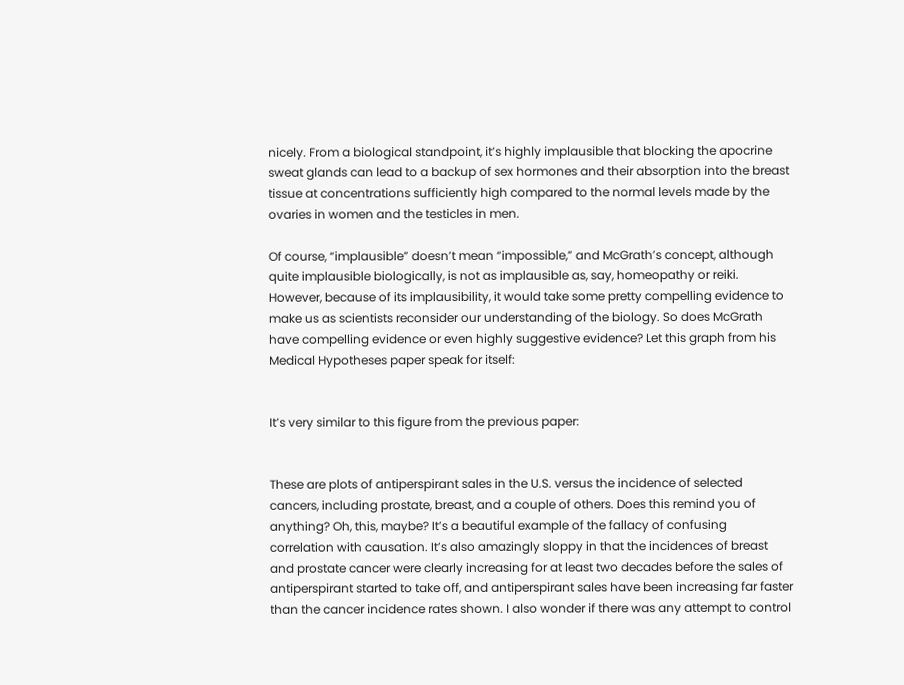nicely. From a biological standpoint, it’s highly implausible that blocking the apocrine sweat glands can lead to a backup of sex hormones and their absorption into the breast tissue at concentrations sufficiently high compared to the normal levels made by the ovaries in women and the testicles in men.

Of course, “implausible” doesn’t mean “impossible,” and McGrath’s concept, although quite implausible biologically, is not as implausible as, say, homeopathy or reiki. However, because of its implausibility, it would take some pretty compelling evidence to make us as scientists reconsider our understanding of the biology. So does McGrath have compelling evidence or even highly suggestive evidence? Let this graph from his Medical Hypotheses paper speak for itself:


It’s very similar to this figure from the previous paper:


These are plots of antiperspirant sales in the U.S. versus the incidence of selected cancers, including prostate, breast, and a couple of others. Does this remind you of anything? Oh, this, maybe? It’s a beautiful example of the fallacy of confusing correlation with causation. It’s also amazingly sloppy in that the incidences of breast and prostate cancer were clearly increasing for at least two decades before the sales of antiperspirant started to take off, and antiperspirant sales have been increasing far faster than the cancer incidence rates shown. I also wonder if there was any attempt to control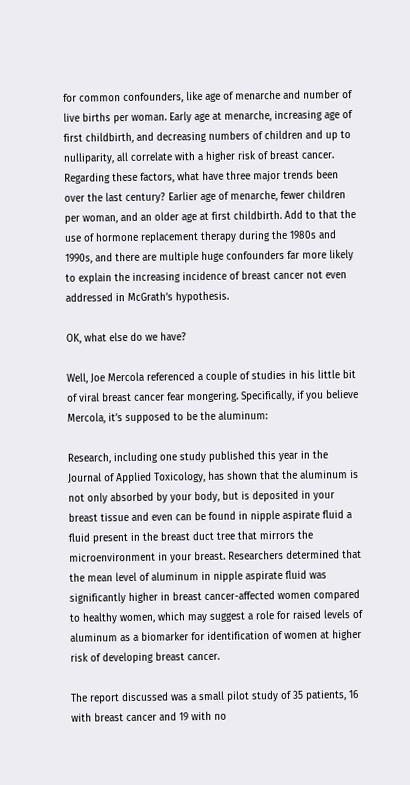for common confounders, like age of menarche and number of live births per woman. Early age at menarche, increasing age of first childbirth, and decreasing numbers of children and up to nulliparity, all correlate with a higher risk of breast cancer. Regarding these factors, what have three major trends been over the last century? Earlier age of menarche, fewer children per woman, and an older age at first childbirth. Add to that the use of hormone replacement therapy during the 1980s and 1990s, and there are multiple huge confounders far more likely to explain the increasing incidence of breast cancer not even addressed in McGrath’s hypothesis.

OK, what else do we have?

Well, Joe Mercola referenced a couple of studies in his little bit of viral breast cancer fear mongering. Specifically, if you believe Mercola, it’s supposed to be the aluminum:

Research, including one study published this year in the Journal of Applied Toxicology, has shown that the aluminum is not only absorbed by your body, but is deposited in your breast tissue and even can be found in nipple aspirate fluid a fluid present in the breast duct tree that mirrors the microenvironment in your breast. Researchers determined that the mean level of aluminum in nipple aspirate fluid was significantly higher in breast cancer-affected women compared to healthy women, which may suggest a role for raised levels of aluminum as a biomarker for identification of women at higher risk of developing breast cancer.

The report discussed was a small pilot study of 35 patients, 16 with breast cancer and 19 with no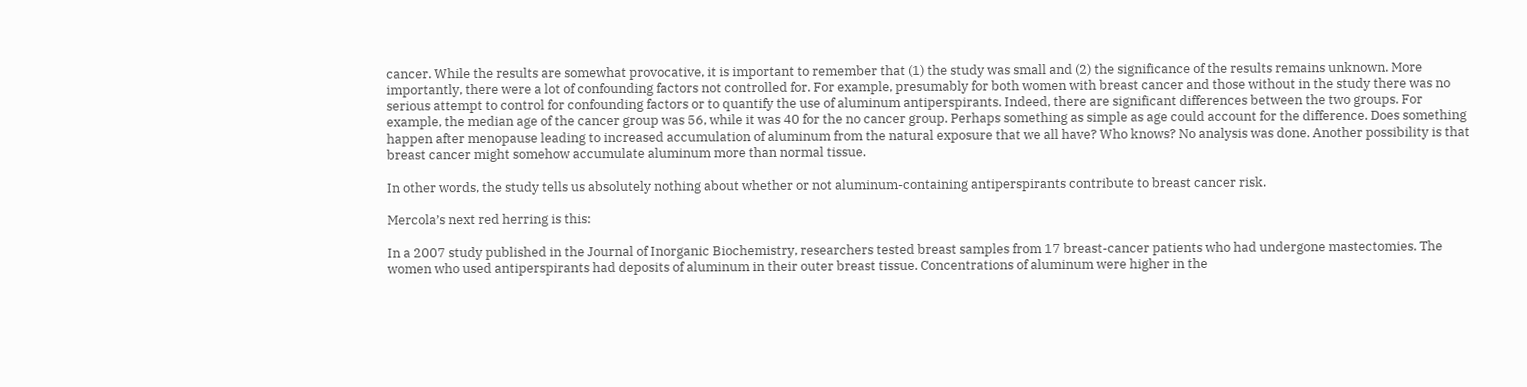cancer. While the results are somewhat provocative, it is important to remember that (1) the study was small and (2) the significance of the results remains unknown. More importantly, there were a lot of confounding factors not controlled for. For example, presumably for both women with breast cancer and those without in the study there was no serious attempt to control for confounding factors or to quantify the use of aluminum antiperspirants. Indeed, there are significant differences between the two groups. For example, the median age of the cancer group was 56, while it was 40 for the no cancer group. Perhaps something as simple as age could account for the difference. Does something happen after menopause leading to increased accumulation of aluminum from the natural exposure that we all have? Who knows? No analysis was done. Another possibility is that breast cancer might somehow accumulate aluminum more than normal tissue.

In other words, the study tells us absolutely nothing about whether or not aluminum-containing antiperspirants contribute to breast cancer risk.

Mercola’s next red herring is this:

In a 2007 study published in the Journal of Inorganic Biochemistry, researchers tested breast samples from 17 breast-cancer patients who had undergone mastectomies. The women who used antiperspirants had deposits of aluminum in their outer breast tissue. Concentrations of aluminum were higher in the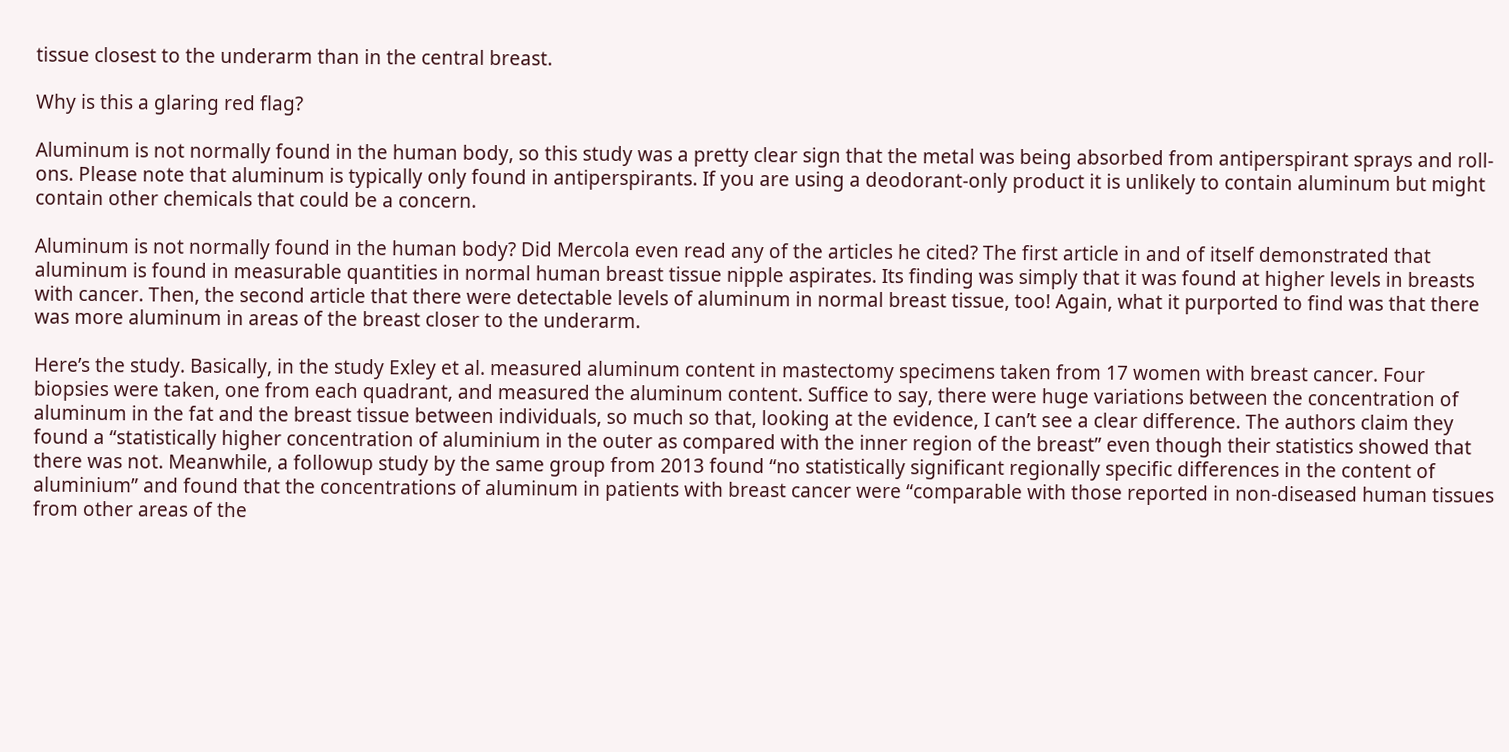tissue closest to the underarm than in the central breast.

Why is this a glaring red flag?

Aluminum is not normally found in the human body, so this study was a pretty clear sign that the metal was being absorbed from antiperspirant sprays and roll-ons. Please note that aluminum is typically only found in antiperspirants. If you are using a deodorant-only product it is unlikely to contain aluminum but might contain other chemicals that could be a concern.

Aluminum is not normally found in the human body? Did Mercola even read any of the articles he cited? The first article in and of itself demonstrated that aluminum is found in measurable quantities in normal human breast tissue nipple aspirates. Its finding was simply that it was found at higher levels in breasts with cancer. Then, the second article that there were detectable levels of aluminum in normal breast tissue, too! Again, what it purported to find was that there was more aluminum in areas of the breast closer to the underarm.

Here’s the study. Basically, in the study Exley et al. measured aluminum content in mastectomy specimens taken from 17 women with breast cancer. Four biopsies were taken, one from each quadrant, and measured the aluminum content. Suffice to say, there were huge variations between the concentration of aluminum in the fat and the breast tissue between individuals, so much so that, looking at the evidence, I can’t see a clear difference. The authors claim they found a “statistically higher concentration of aluminium in the outer as compared with the inner region of the breast” even though their statistics showed that there was not. Meanwhile, a followup study by the same group from 2013 found “no statistically significant regionally specific differences in the content of aluminium” and found that the concentrations of aluminum in patients with breast cancer were “comparable with those reported in non-diseased human tissues from other areas of the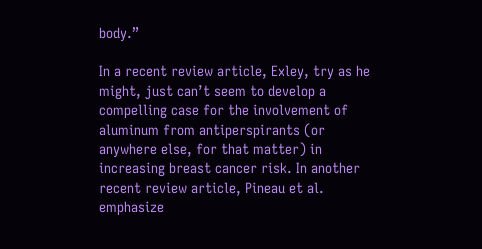body.”

In a recent review article, Exley, try as he might, just can’t seem to develop a compelling case for the involvement of aluminum from antiperspirants (or anywhere else, for that matter) in increasing breast cancer risk. In another recent review article, Pineau et al. emphasize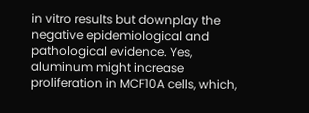in vitro results but downplay the negative epidemiological and pathological evidence. Yes, aluminum might increase proliferation in MCF10A cells, which,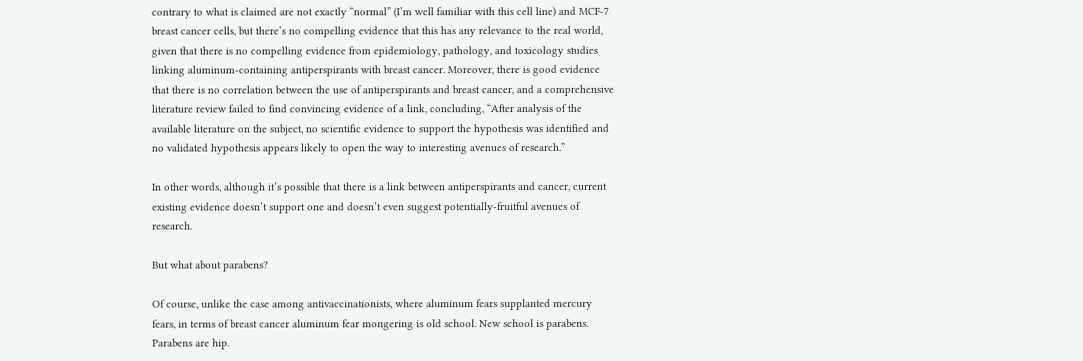contrary to what is claimed are not exactly “normal” (I’m well familiar with this cell line) and MCF-7 breast cancer cells, but there’s no compelling evidence that this has any relevance to the real world, given that there is no compelling evidence from epidemiology, pathology, and toxicology studies linking aluminum-containing antiperspirants with breast cancer. Moreover, there is good evidence that there is no correlation between the use of antiperspirants and breast cancer, and a comprehensive literature review failed to find convincing evidence of a link, concluding, “After analysis of the available literature on the subject, no scientific evidence to support the hypothesis was identified and no validated hypothesis appears likely to open the way to interesting avenues of research.”

In other words, although it’s possible that there is a link between antiperspirants and cancer, current existing evidence doesn’t support one and doesn’t even suggest potentially-fruitful avenues of research.

But what about parabens?

Of course, unlike the case among antivaccinationists, where aluminum fears supplanted mercury fears, in terms of breast cancer aluminum fear mongering is old school. New school is parabens. Parabens are hip.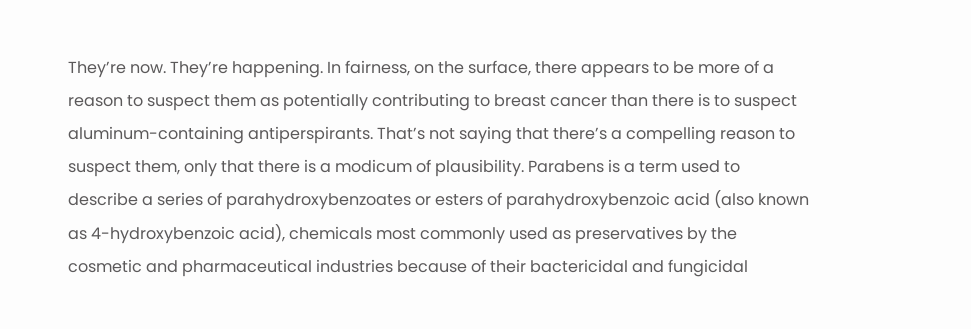They’re now. They’re happening. In fairness, on the surface, there appears to be more of a reason to suspect them as potentially contributing to breast cancer than there is to suspect aluminum-containing antiperspirants. That’s not saying that there’s a compelling reason to suspect them, only that there is a modicum of plausibility. Parabens is a term used to describe a series of parahydroxybenzoates or esters of parahydroxybenzoic acid (also known as 4-hydroxybenzoic acid), chemicals most commonly used as preservatives by the cosmetic and pharmaceutical industries because of their bactericidal and fungicidal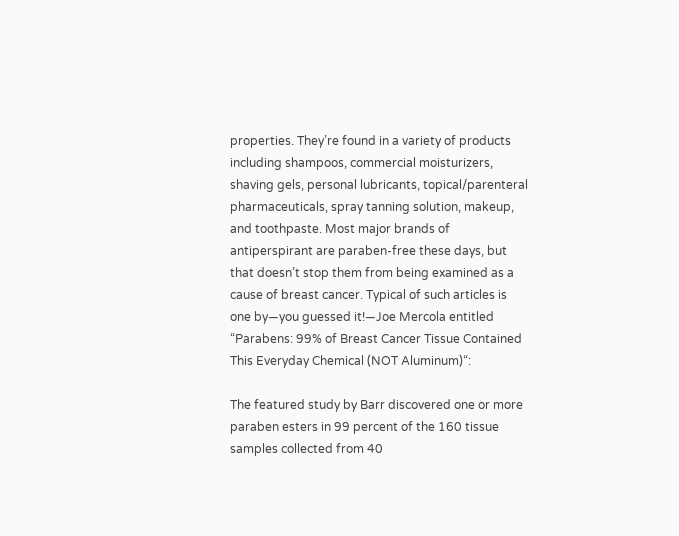properties. They’re found in a variety of products including shampoos, commercial moisturizers, shaving gels, personal lubricants, topical/parenteral pharmaceuticals, spray tanning solution, makeup, and toothpaste. Most major brands of antiperspirant are paraben-free these days, but that doesn’t stop them from being examined as a cause of breast cancer. Typical of such articles is one by—you guessed it!—Joe Mercola entitled “Parabens: 99% of Breast Cancer Tissue Contained This Everyday Chemical (NOT Aluminum)“:

The featured study by Barr discovered one or more paraben esters in 99 percent of the 160 tissue samples collected from 40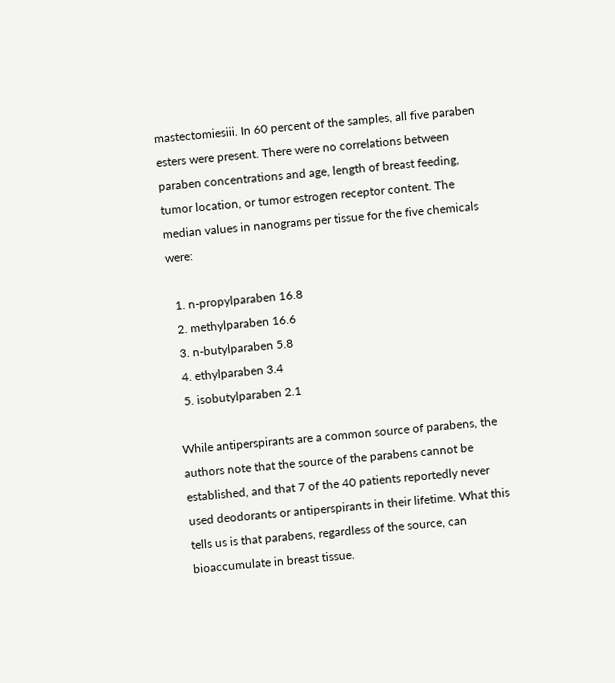mastectomiesiii. In 60 percent of the samples, all five paraben esters were present. There were no correlations between paraben concentrations and age, length of breast feeding, tumor location, or tumor estrogen receptor content. The median values in nanograms per tissue for the five chemicals were:

  1. n-propylparaben 16.8
  2. methylparaben 16.6
  3. n-butylparaben 5.8
  4. ethylparaben 3.4
  5. isobutylparaben 2.1

While antiperspirants are a common source of parabens, the authors note that the source of the parabens cannot be established, and that 7 of the 40 patients reportedly never used deodorants or antiperspirants in their lifetime. What this tells us is that parabens, regardless of the source, can bioaccumulate in breast tissue.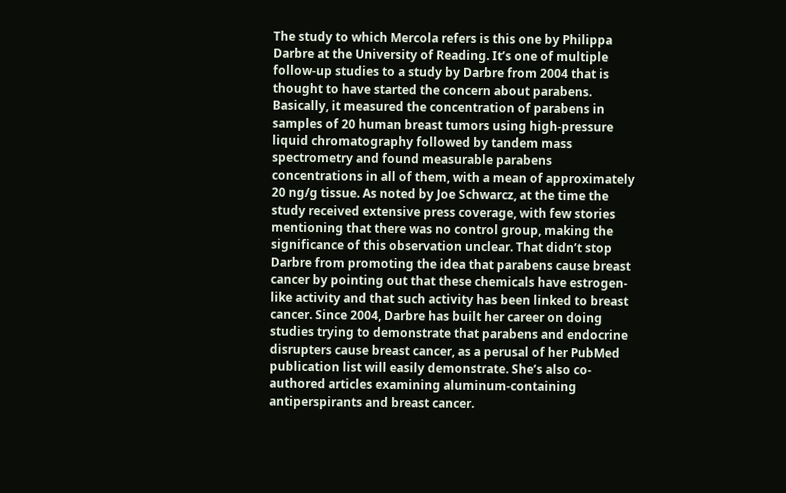The study to which Mercola refers is this one by Philippa Darbre at the University of Reading. It’s one of multiple follow-up studies to a study by Darbre from 2004 that is thought to have started the concern about parabens. Basically, it measured the concentration of parabens in samples of 20 human breast tumors using high-pressure liquid chromatography followed by tandem mass spectrometry and found measurable parabens concentrations in all of them, with a mean of approximately 20 ng/g tissue. As noted by Joe Schwarcz, at the time the study received extensive press coverage, with few stories mentioning that there was no control group, making the significance of this observation unclear. That didn’t stop Darbre from promoting the idea that parabens cause breast cancer by pointing out that these chemicals have estrogen-like activity and that such activity has been linked to breast cancer. Since 2004, Darbre has built her career on doing studies trying to demonstrate that parabens and endocrine disrupters cause breast cancer, as a perusal of her PubMed publication list will easily demonstrate. She’s also co-authored articles examining aluminum-containing antiperspirants and breast cancer.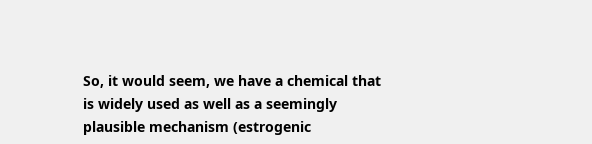So, it would seem, we have a chemical that is widely used as well as a seemingly plausible mechanism (estrogenic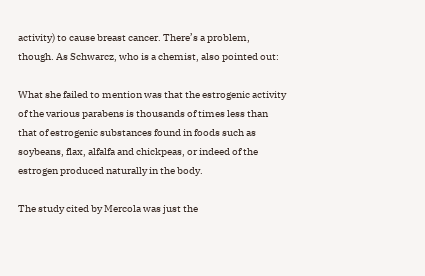activity) to cause breast cancer. There’s a problem, though. As Schwarcz, who is a chemist, also pointed out:

What she failed to mention was that the estrogenic activity of the various parabens is thousands of times less than that of estrogenic substances found in foods such as soybeans, flax, alfalfa and chickpeas, or indeed of the estrogen produced naturally in the body.

The study cited by Mercola was just the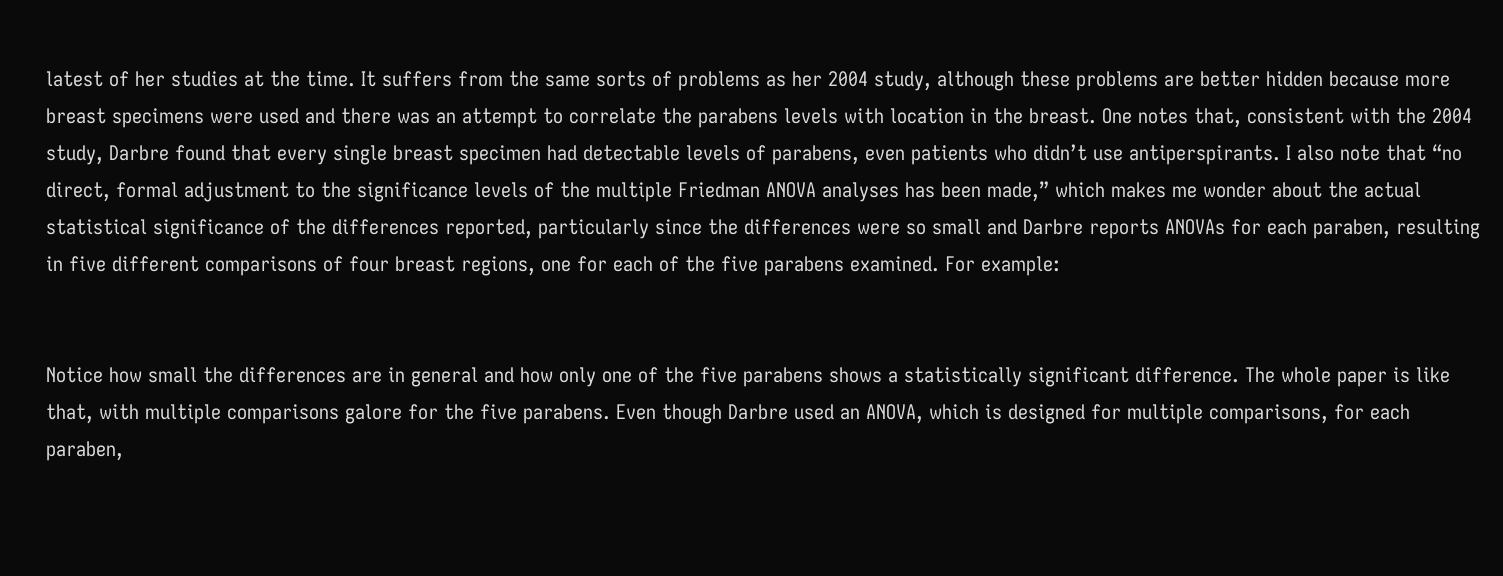latest of her studies at the time. It suffers from the same sorts of problems as her 2004 study, although these problems are better hidden because more breast specimens were used and there was an attempt to correlate the parabens levels with location in the breast. One notes that, consistent with the 2004 study, Darbre found that every single breast specimen had detectable levels of parabens, even patients who didn’t use antiperspirants. I also note that “no direct, formal adjustment to the significance levels of the multiple Friedman ANOVA analyses has been made,” which makes me wonder about the actual statistical significance of the differences reported, particularly since the differences were so small and Darbre reports ANOVAs for each paraben, resulting in five different comparisons of four breast regions, one for each of the five parabens examined. For example:


Notice how small the differences are in general and how only one of the five parabens shows a statistically significant difference. The whole paper is like that, with multiple comparisons galore for the five parabens. Even though Darbre used an ANOVA, which is designed for multiple comparisons, for each paraben,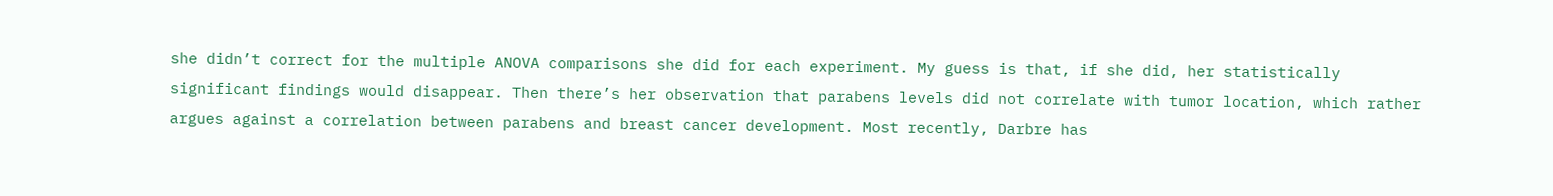she didn’t correct for the multiple ANOVA comparisons she did for each experiment. My guess is that, if she did, her statistically significant findings would disappear. Then there’s her observation that parabens levels did not correlate with tumor location, which rather argues against a correlation between parabens and breast cancer development. Most recently, Darbre has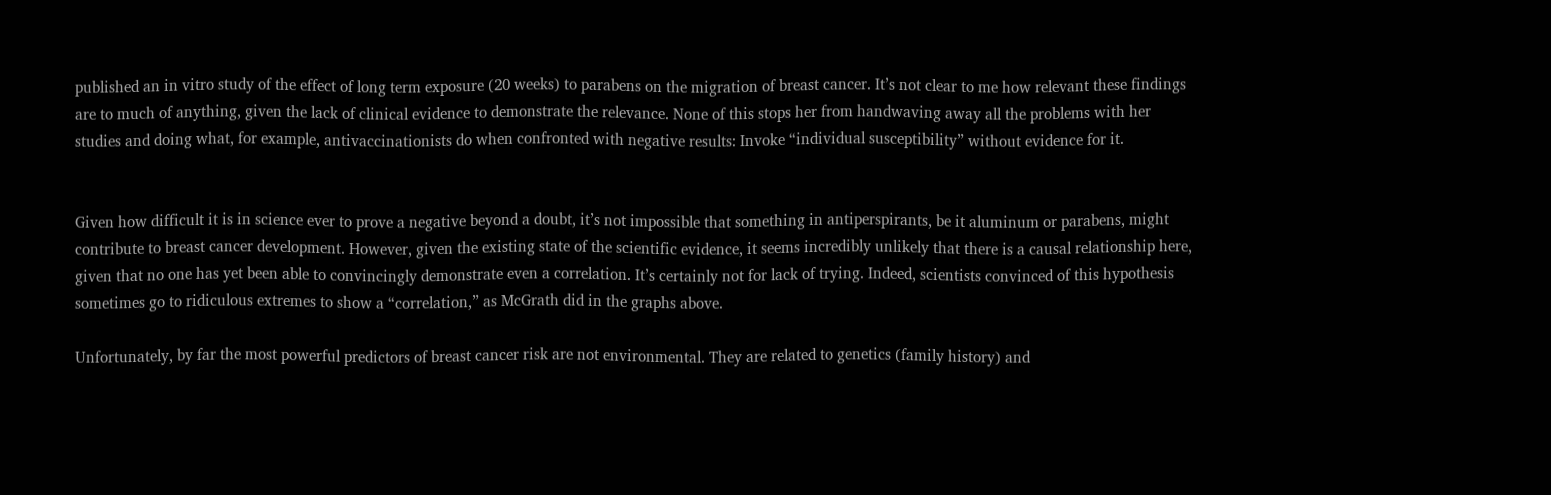published an in vitro study of the effect of long term exposure (20 weeks) to parabens on the migration of breast cancer. It’s not clear to me how relevant these findings are to much of anything, given the lack of clinical evidence to demonstrate the relevance. None of this stops her from handwaving away all the problems with her studies and doing what, for example, antivaccinationists do when confronted with negative results: Invoke “individual susceptibility” without evidence for it.


Given how difficult it is in science ever to prove a negative beyond a doubt, it’s not impossible that something in antiperspirants, be it aluminum or parabens, might contribute to breast cancer development. However, given the existing state of the scientific evidence, it seems incredibly unlikely that there is a causal relationship here, given that no one has yet been able to convincingly demonstrate even a correlation. It’s certainly not for lack of trying. Indeed, scientists convinced of this hypothesis sometimes go to ridiculous extremes to show a “correlation,” as McGrath did in the graphs above.

Unfortunately, by far the most powerful predictors of breast cancer risk are not environmental. They are related to genetics (family history) and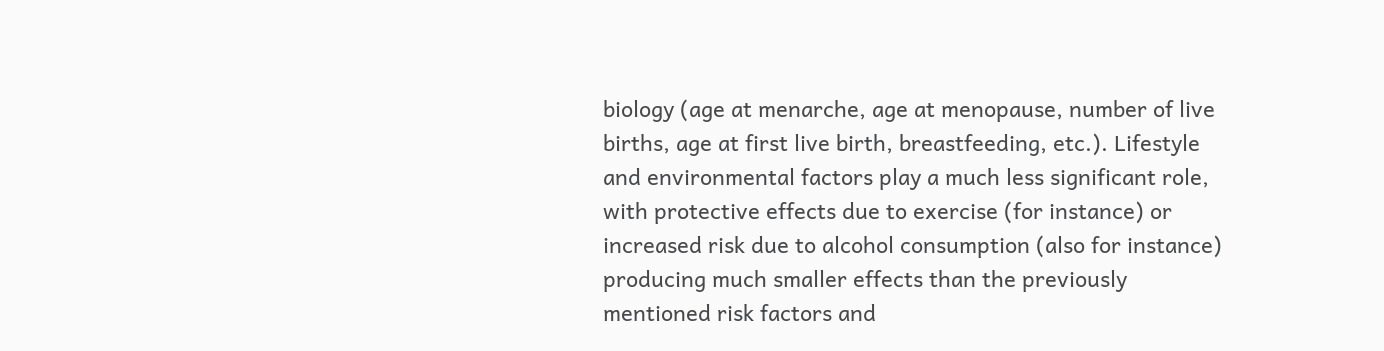biology (age at menarche, age at menopause, number of live births, age at first live birth, breastfeeding, etc.). Lifestyle and environmental factors play a much less significant role, with protective effects due to exercise (for instance) or increased risk due to alcohol consumption (also for instance) producing much smaller effects than the previously mentioned risk factors and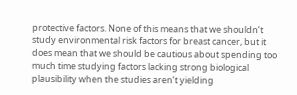protective factors. None of this means that we shouldn’t study environmental risk factors for breast cancer, but it does mean that we should be cautious about spending too much time studying factors lacking strong biological plausibility when the studies aren’t yielding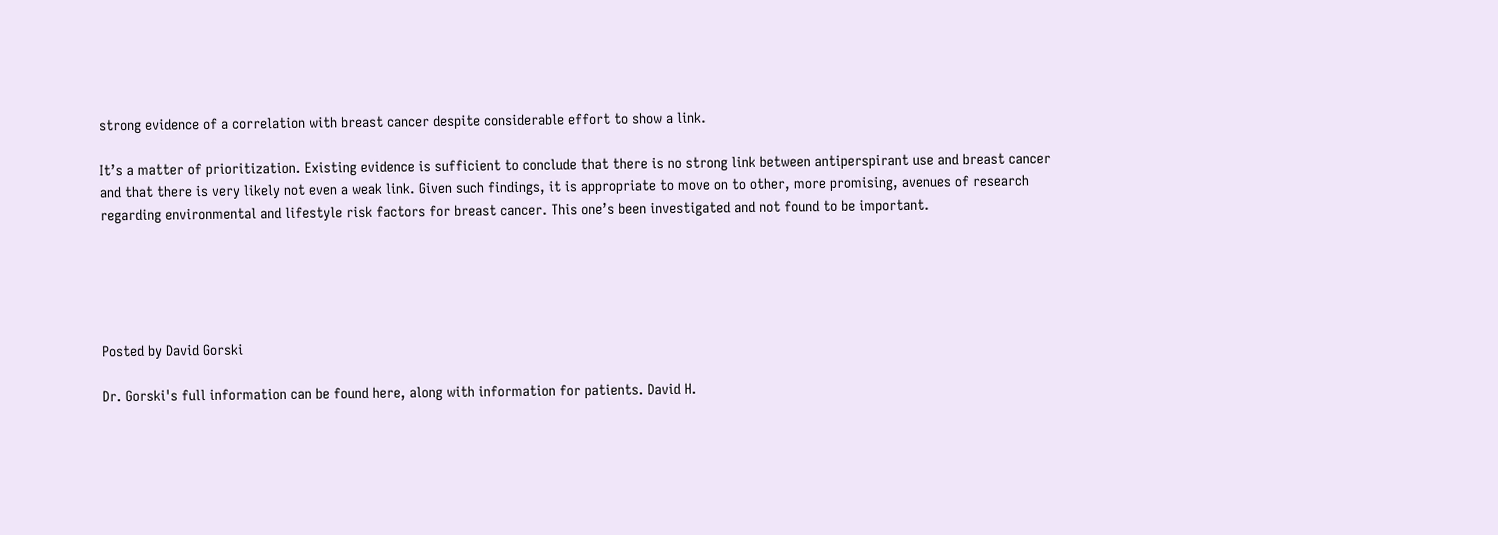strong evidence of a correlation with breast cancer despite considerable effort to show a link.

It’s a matter of prioritization. Existing evidence is sufficient to conclude that there is no strong link between antiperspirant use and breast cancer and that there is very likely not even a weak link. Given such findings, it is appropriate to move on to other, more promising, avenues of research regarding environmental and lifestyle risk factors for breast cancer. This one’s been investigated and not found to be important.





Posted by David Gorski

Dr. Gorski's full information can be found here, along with information for patients. David H.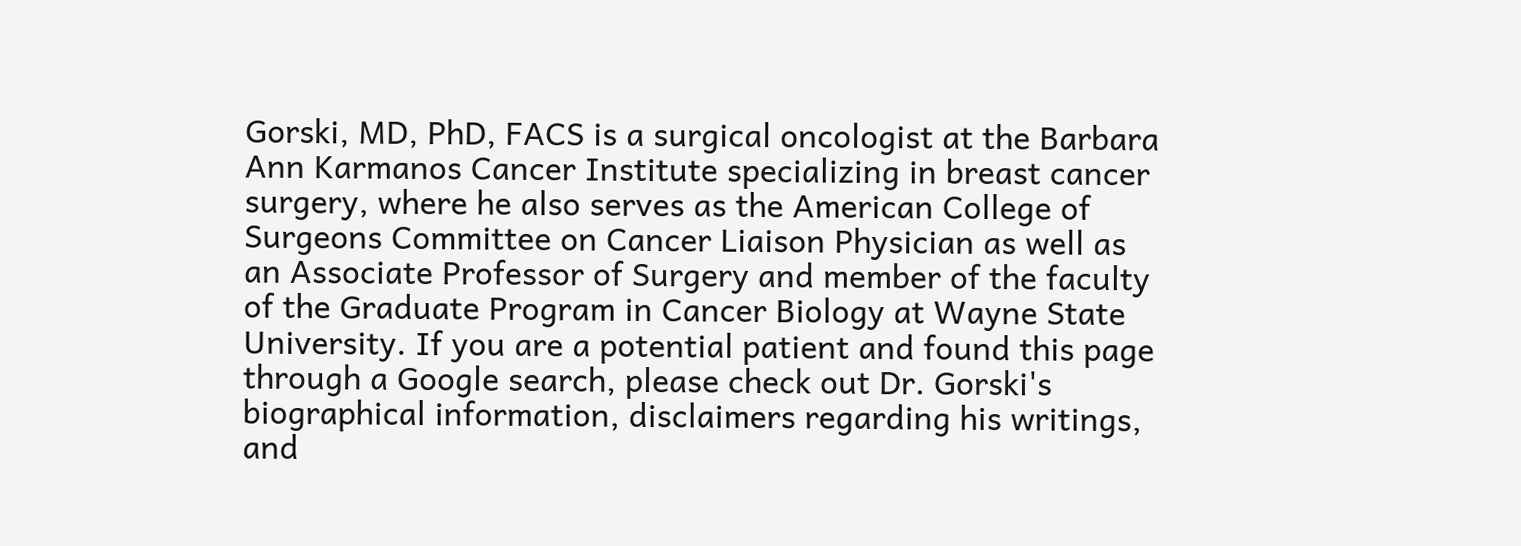Gorski, MD, PhD, FACS is a surgical oncologist at the Barbara Ann Karmanos Cancer Institute specializing in breast cancer surgery, where he also serves as the American College of Surgeons Committee on Cancer Liaison Physician as well as an Associate Professor of Surgery and member of the faculty of the Graduate Program in Cancer Biology at Wayne State University. If you are a potential patient and found this page through a Google search, please check out Dr. Gorski's biographical information, disclaimers regarding his writings, and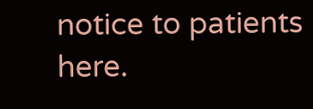notice to patients here.